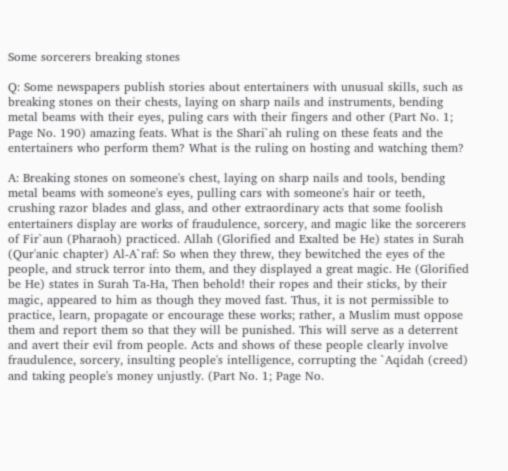Some sorcerers breaking stones

Q: Some newspapers publish stories about entertainers with unusual skills, such as breaking stones on their chests, laying on sharp nails and instruments, bending metal beams with their eyes, puling cars with their fingers and other (Part No. 1; Page No. 190) amazing feats. What is the Shari`ah ruling on these feats and the entertainers who perform them? What is the ruling on hosting and watching them?

A: Breaking stones on someone's chest, laying on sharp nails and tools, bending metal beams with someone's eyes, pulling cars with someone's hair or teeth, crushing razor blades and glass, and other extraordinary acts that some foolish entertainers display are works of fraudulence, sorcery, and magic like the sorcerers of Fir`aun (Pharaoh) practiced. Allah (Glorified and Exalted be He) states in Surah (Qur'anic chapter) Al-A`raf: So when they threw, they bewitched the eyes of the people, and struck terror into them, and they displayed a great magic. He (Glorified be He) states in Surah Ta-Ha, Then behold! their ropes and their sticks, by their magic, appeared to him as though they moved fast. Thus, it is not permissible to practice, learn, propagate or encourage these works; rather, a Muslim must oppose them and report them so that they will be punished. This will serve as a deterrent and avert their evil from people. Acts and shows of these people clearly involve fraudulence, sorcery, insulting people's intelligence, corrupting the `Aqidah (creed) and taking people's money unjustly. (Part No. 1; Page No.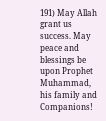191) May Allah grant us success. May peace and blessings be upon Prophet Muhammad, his family and Companions!